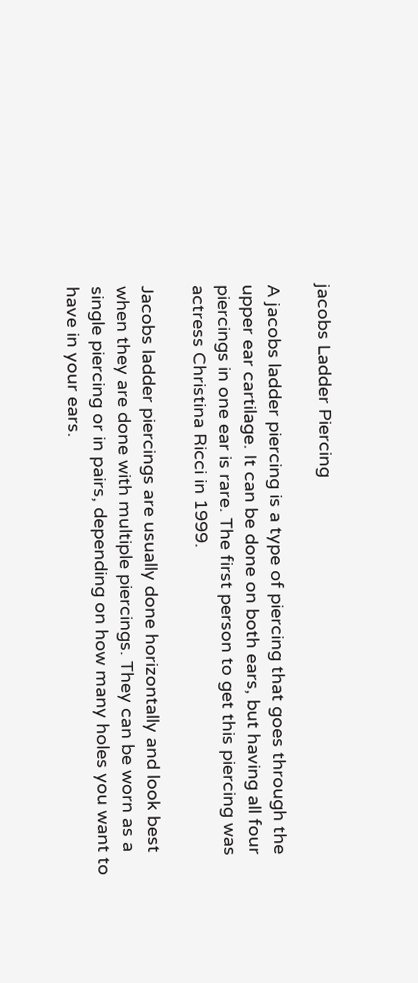jacobs Ladder Piercing

A jacobs ladder piercing is a type of piercing that goes through the upper ear cartilage. It can be done on both ears, but having all four piercings in one ear is rare. The first person to get this piercing was actress Christina Ricci in 1999.

Jacobs ladder piercings are usually done horizontally and look best when they are done with multiple piercings. They can be worn as a single piercing or in pairs, depending on how many holes you want to have in your ears.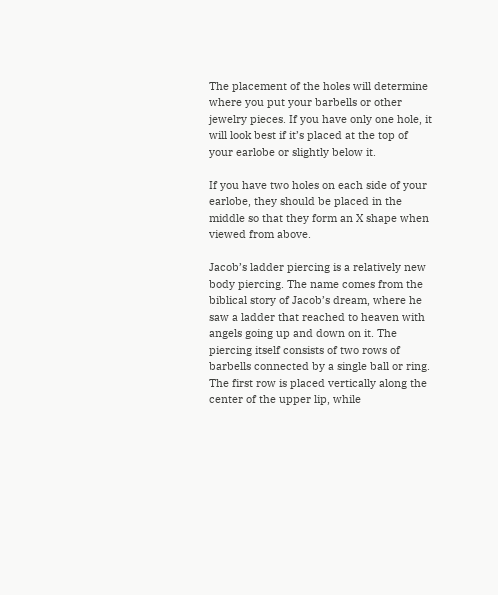The placement of the holes will determine where you put your barbells or other jewelry pieces. If you have only one hole, it will look best if it’s placed at the top of your earlobe or slightly below it.

If you have two holes on each side of your earlobe, they should be placed in the middle so that they form an X shape when viewed from above.

Jacob’s ladder piercing is a relatively new body piercing. The name comes from the biblical story of Jacob’s dream, where he saw a ladder that reached to heaven with angels going up and down on it. The piercing itself consists of two rows of barbells connected by a single ball or ring. The first row is placed vertically along the center of the upper lip, while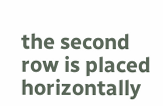the second row is placed horizontally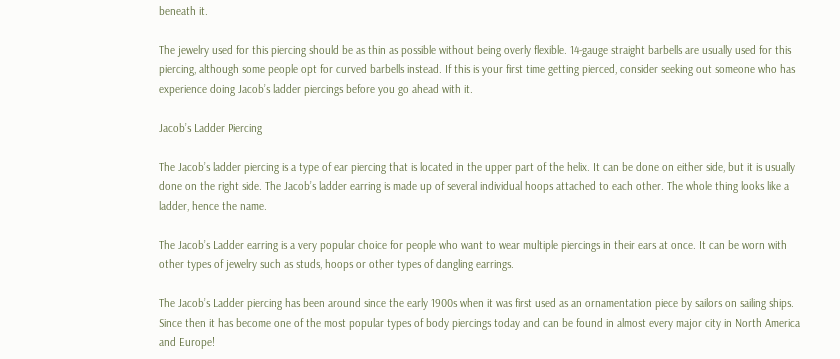beneath it.

The jewelry used for this piercing should be as thin as possible without being overly flexible. 14-gauge straight barbells are usually used for this piercing, although some people opt for curved barbells instead. If this is your first time getting pierced, consider seeking out someone who has experience doing Jacob’s ladder piercings before you go ahead with it.

Jacob’s Ladder Piercing

The Jacob’s ladder piercing is a type of ear piercing that is located in the upper part of the helix. It can be done on either side, but it is usually done on the right side. The Jacob’s ladder earring is made up of several individual hoops attached to each other. The whole thing looks like a ladder, hence the name.

The Jacob’s Ladder earring is a very popular choice for people who want to wear multiple piercings in their ears at once. It can be worn with other types of jewelry such as studs, hoops or other types of dangling earrings.

The Jacob’s Ladder piercing has been around since the early 1900s when it was first used as an ornamentation piece by sailors on sailing ships. Since then it has become one of the most popular types of body piercings today and can be found in almost every major city in North America and Europe!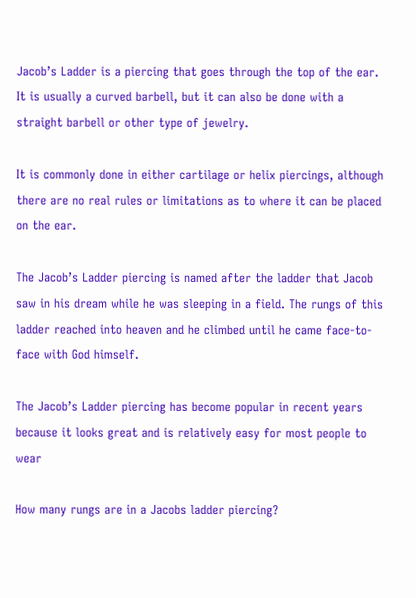Jacob’s Ladder is a piercing that goes through the top of the ear. It is usually a curved barbell, but it can also be done with a straight barbell or other type of jewelry.

It is commonly done in either cartilage or helix piercings, although there are no real rules or limitations as to where it can be placed on the ear.

The Jacob’s Ladder piercing is named after the ladder that Jacob saw in his dream while he was sleeping in a field. The rungs of this ladder reached into heaven and he climbed until he came face-to-face with God himself.

The Jacob’s Ladder piercing has become popular in recent years because it looks great and is relatively easy for most people to wear

How many rungs are in a Jacobs ladder piercing?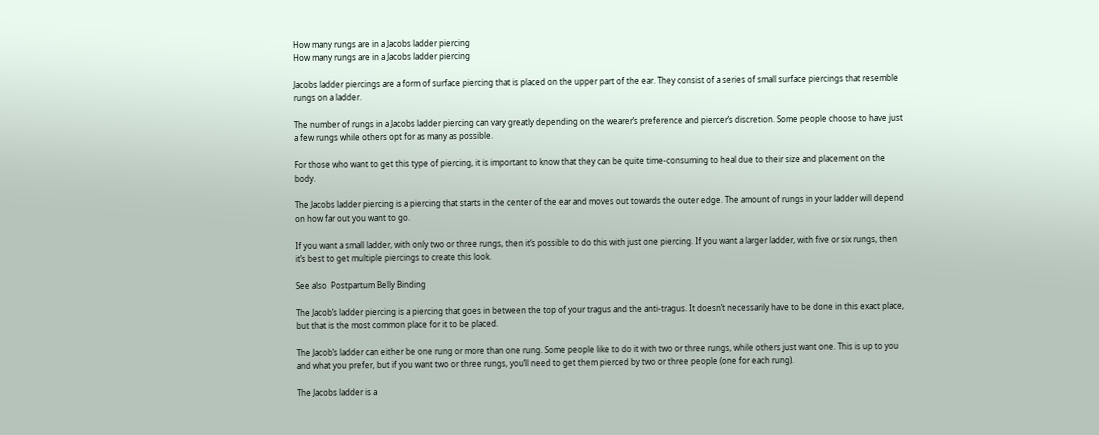How many rungs are in a Jacobs ladder piercing
How many rungs are in a Jacobs ladder piercing

Jacobs ladder piercings are a form of surface piercing that is placed on the upper part of the ear. They consist of a series of small surface piercings that resemble rungs on a ladder.

The number of rungs in a Jacobs ladder piercing can vary greatly depending on the wearer’s preference and piercer’s discretion. Some people choose to have just a few rungs while others opt for as many as possible.

For those who want to get this type of piercing, it is important to know that they can be quite time-consuming to heal due to their size and placement on the body.

The Jacobs ladder piercing is a piercing that starts in the center of the ear and moves out towards the outer edge. The amount of rungs in your ladder will depend on how far out you want to go.

If you want a small ladder, with only two or three rungs, then it’s possible to do this with just one piercing. If you want a larger ladder, with five or six rungs, then it’s best to get multiple piercings to create this look.

See also  Postpartum Belly Binding

The Jacob’s ladder piercing is a piercing that goes in between the top of your tragus and the anti-tragus. It doesn’t necessarily have to be done in this exact place, but that is the most common place for it to be placed.

The Jacob’s ladder can either be one rung or more than one rung. Some people like to do it with two or three rungs, while others just want one. This is up to you and what you prefer, but if you want two or three rungs, you’ll need to get them pierced by two or three people (one for each rung).

The Jacobs ladder is a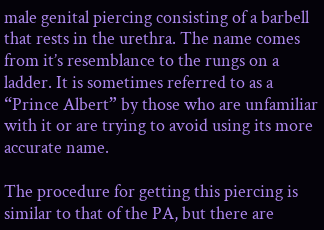male genital piercing consisting of a barbell that rests in the urethra. The name comes from it’s resemblance to the rungs on a ladder. It is sometimes referred to as a “Prince Albert” by those who are unfamiliar with it or are trying to avoid using its more accurate name.

The procedure for getting this piercing is similar to that of the PA, but there are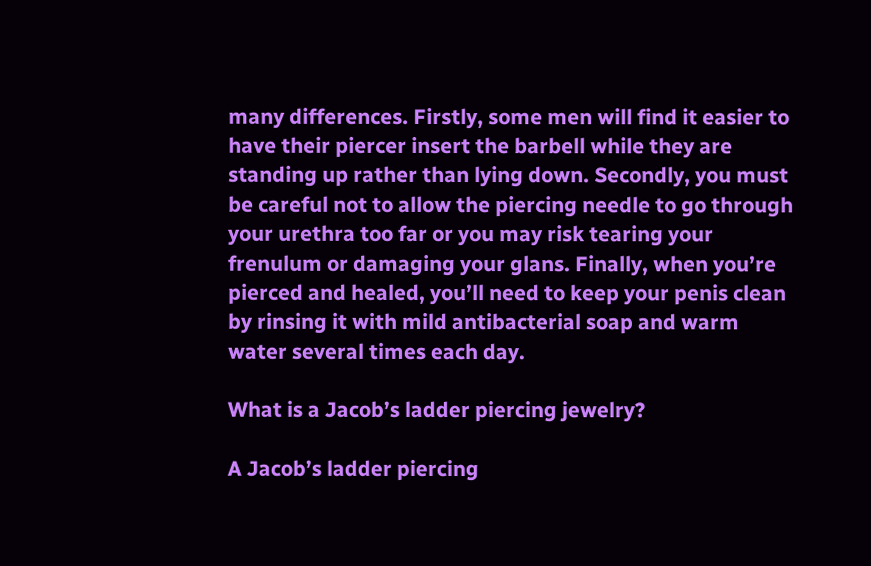many differences. Firstly, some men will find it easier to have their piercer insert the barbell while they are standing up rather than lying down. Secondly, you must be careful not to allow the piercing needle to go through your urethra too far or you may risk tearing your frenulum or damaging your glans. Finally, when you’re pierced and healed, you’ll need to keep your penis clean by rinsing it with mild antibacterial soap and warm water several times each day.

What is a Jacob’s ladder piercing jewelry?

A Jacob’s ladder piercing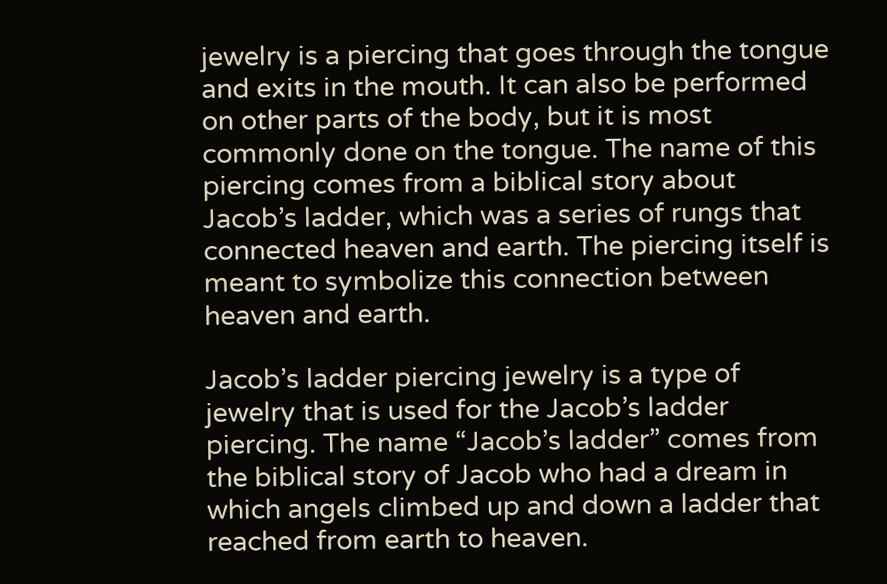jewelry is a piercing that goes through the tongue and exits in the mouth. It can also be performed on other parts of the body, but it is most commonly done on the tongue. The name of this piercing comes from a biblical story about Jacob’s ladder, which was a series of rungs that connected heaven and earth. The piercing itself is meant to symbolize this connection between heaven and earth.

Jacob’s ladder piercing jewelry is a type of jewelry that is used for the Jacob’s ladder piercing. The name “Jacob’s ladder” comes from the biblical story of Jacob who had a dream in which angels climbed up and down a ladder that reached from earth to heaven.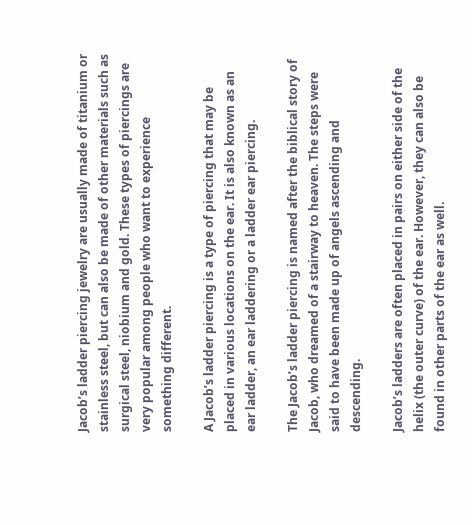Jacob’s ladder piercing jewelry are usually made of titanium or stainless steel, but can also be made of other materials such as surgical steel, niobium and gold. These types of piercings are very popular among people who want to experience something different.

A Jacob’s ladder piercing is a type of piercing that may be placed in various locations on the ear. It is also known as an ear ladder, an ear laddering or a ladder ear piercing.

The Jacob’s ladder piercing is named after the biblical story of Jacob, who dreamed of a stairway to heaven. The steps were said to have been made up of angels ascending and descending.

Jacob’s ladders are often placed in pairs on either side of the helix (the outer curve) of the ear. However, they can also be found in other parts of the ear as well.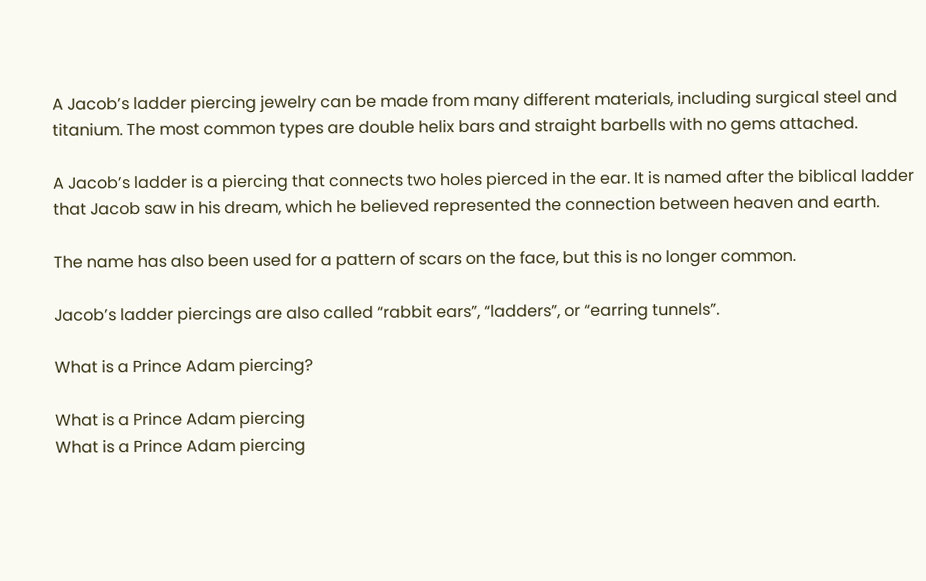A Jacob’s ladder piercing jewelry can be made from many different materials, including surgical steel and titanium. The most common types are double helix bars and straight barbells with no gems attached.

A Jacob’s ladder is a piercing that connects two holes pierced in the ear. It is named after the biblical ladder that Jacob saw in his dream, which he believed represented the connection between heaven and earth.

The name has also been used for a pattern of scars on the face, but this is no longer common.

Jacob’s ladder piercings are also called “rabbit ears”, “ladders”, or “earring tunnels”.

What is a Prince Adam piercing?

What is a Prince Adam piercing
What is a Prince Adam piercing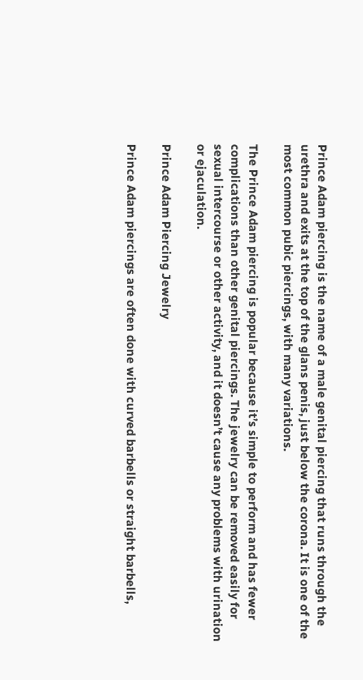Prince Adam piercing is the name of a male genital piercing that runs through the urethra and exits at the top of the glans penis, just below the corona. It is one of the most common pubic piercings, with many variations.

The Prince Adam piercing is popular because it’s simple to perform and has fewer complications than other genital piercings. The jewelry can be removed easily for sexual intercourse or other activity, and it doesn’t cause any problems with urination or ejaculation.

Prince Adam Piercing Jewelry

Prince Adam piercings are often done with curved barbells or straight barbells,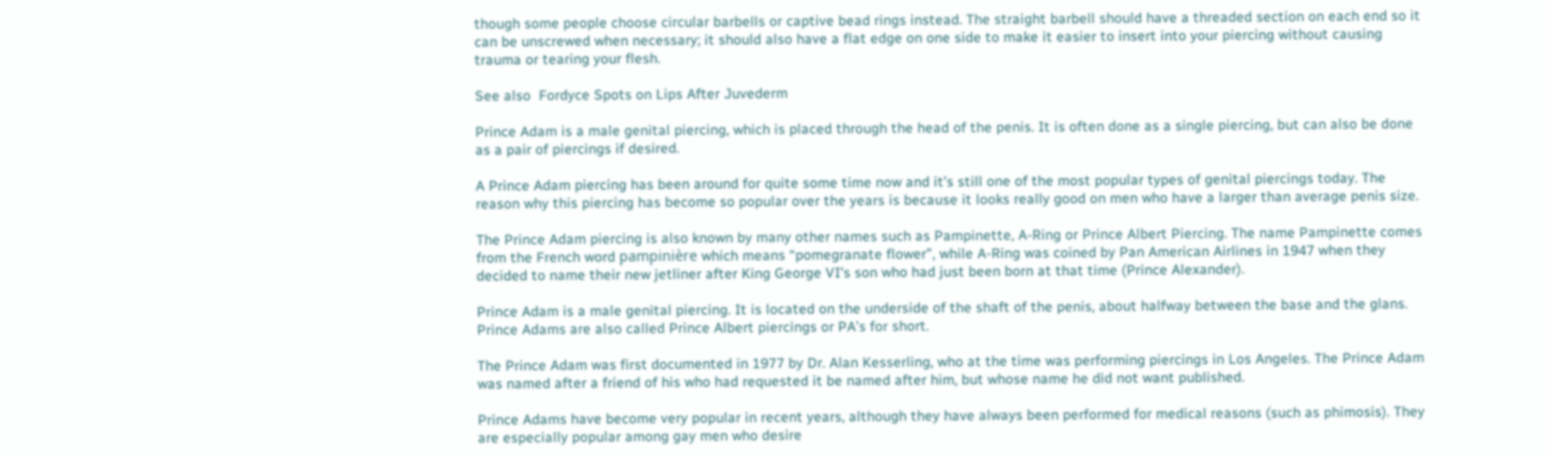though some people choose circular barbells or captive bead rings instead. The straight barbell should have a threaded section on each end so it can be unscrewed when necessary; it should also have a flat edge on one side to make it easier to insert into your piercing without causing trauma or tearing your flesh.

See also  Fordyce Spots on Lips After Juvederm

Prince Adam is a male genital piercing, which is placed through the head of the penis. It is often done as a single piercing, but can also be done as a pair of piercings if desired.

A Prince Adam piercing has been around for quite some time now and it’s still one of the most popular types of genital piercings today. The reason why this piercing has become so popular over the years is because it looks really good on men who have a larger than average penis size.

The Prince Adam piercing is also known by many other names such as Pampinette, A-Ring or Prince Albert Piercing. The name Pampinette comes from the French word pampinière which means “pomegranate flower”, while A-Ring was coined by Pan American Airlines in 1947 when they decided to name their new jetliner after King George VI’s son who had just been born at that time (Prince Alexander).

Prince Adam is a male genital piercing. It is located on the underside of the shaft of the penis, about halfway between the base and the glans. Prince Adams are also called Prince Albert piercings or PA’s for short.

The Prince Adam was first documented in 1977 by Dr. Alan Kesserling, who at the time was performing piercings in Los Angeles. The Prince Adam was named after a friend of his who had requested it be named after him, but whose name he did not want published.

Prince Adams have become very popular in recent years, although they have always been performed for medical reasons (such as phimosis). They are especially popular among gay men who desire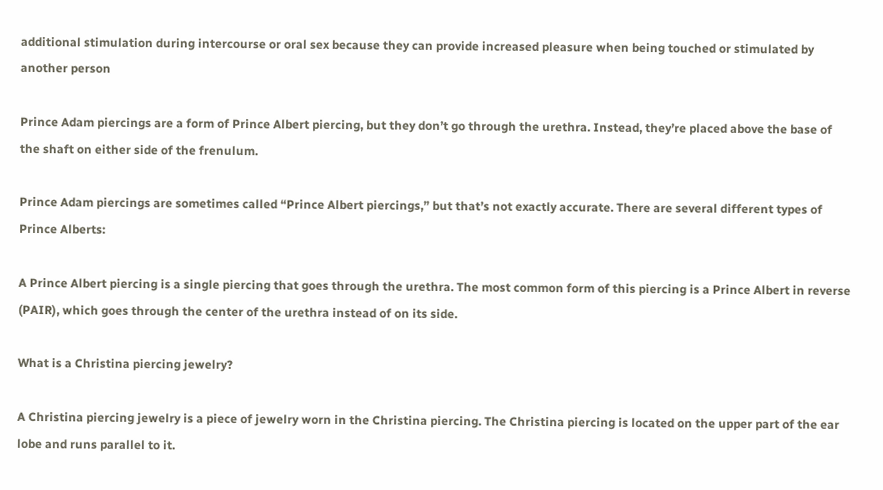additional stimulation during intercourse or oral sex because they can provide increased pleasure when being touched or stimulated by another person

Prince Adam piercings are a form of Prince Albert piercing, but they don’t go through the urethra. Instead, they’re placed above the base of the shaft on either side of the frenulum.

Prince Adam piercings are sometimes called “Prince Albert piercings,” but that’s not exactly accurate. There are several different types of Prince Alberts:

A Prince Albert piercing is a single piercing that goes through the urethra. The most common form of this piercing is a Prince Albert in reverse (PAIR), which goes through the center of the urethra instead of on its side.

What is a Christina piercing jewelry?

A Christina piercing jewelry is a piece of jewelry worn in the Christina piercing. The Christina piercing is located on the upper part of the ear lobe and runs parallel to it.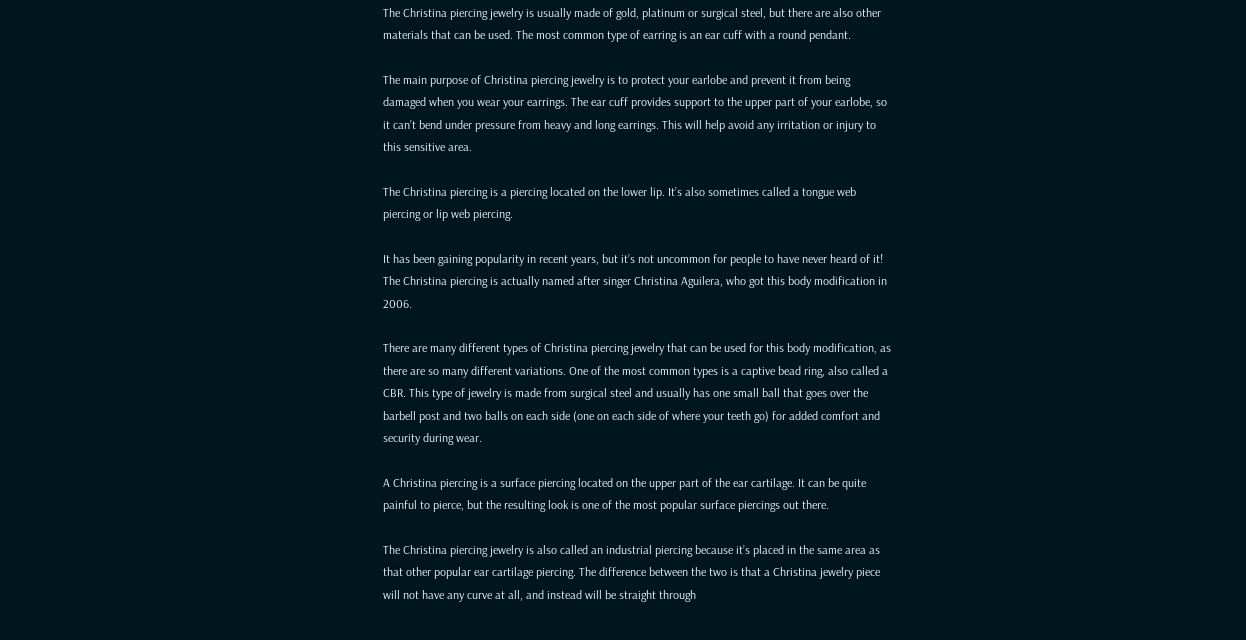The Christina piercing jewelry is usually made of gold, platinum or surgical steel, but there are also other materials that can be used. The most common type of earring is an ear cuff with a round pendant.

The main purpose of Christina piercing jewelry is to protect your earlobe and prevent it from being damaged when you wear your earrings. The ear cuff provides support to the upper part of your earlobe, so it can’t bend under pressure from heavy and long earrings. This will help avoid any irritation or injury to this sensitive area.

The Christina piercing is a piercing located on the lower lip. It’s also sometimes called a tongue web piercing or lip web piercing.

It has been gaining popularity in recent years, but it’s not uncommon for people to have never heard of it! The Christina piercing is actually named after singer Christina Aguilera, who got this body modification in 2006.

There are many different types of Christina piercing jewelry that can be used for this body modification, as there are so many different variations. One of the most common types is a captive bead ring, also called a CBR. This type of jewelry is made from surgical steel and usually has one small ball that goes over the barbell post and two balls on each side (one on each side of where your teeth go) for added comfort and security during wear.

A Christina piercing is a surface piercing located on the upper part of the ear cartilage. It can be quite painful to pierce, but the resulting look is one of the most popular surface piercings out there.

The Christina piercing jewelry is also called an industrial piercing because it’s placed in the same area as that other popular ear cartilage piercing. The difference between the two is that a Christina jewelry piece will not have any curve at all, and instead will be straight through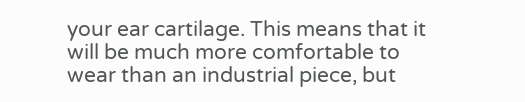your ear cartilage. This means that it will be much more comfortable to wear than an industrial piece, but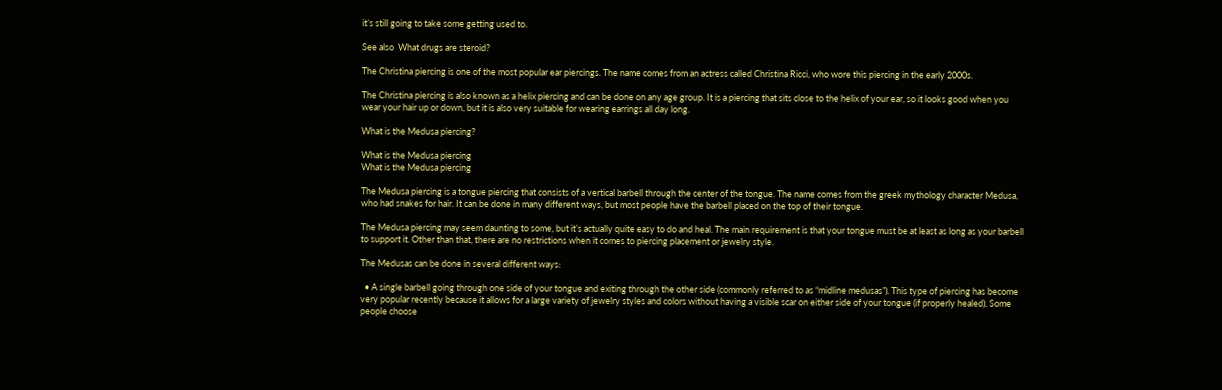it’s still going to take some getting used to.

See also  What drugs are steroid?

The Christina piercing is one of the most popular ear piercings. The name comes from an actress called Christina Ricci, who wore this piercing in the early 2000s.

The Christina piercing is also known as a helix piercing and can be done on any age group. It is a piercing that sits close to the helix of your ear, so it looks good when you wear your hair up or down, but it is also very suitable for wearing earrings all day long.

What is the Medusa piercing?

What is the Medusa piercing
What is the Medusa piercing

The Medusa piercing is a tongue piercing that consists of a vertical barbell through the center of the tongue. The name comes from the greek mythology character Medusa, who had snakes for hair. It can be done in many different ways, but most people have the barbell placed on the top of their tongue.

The Medusa piercing may seem daunting to some, but it’s actually quite easy to do and heal. The main requirement is that your tongue must be at least as long as your barbell to support it. Other than that, there are no restrictions when it comes to piercing placement or jewelry style.

The Medusas can be done in several different ways:

  • A single barbell going through one side of your tongue and exiting through the other side (commonly referred to as “midline medusas”). This type of piercing has become very popular recently because it allows for a large variety of jewelry styles and colors without having a visible scar on either side of your tongue (if properly healed). Some people choose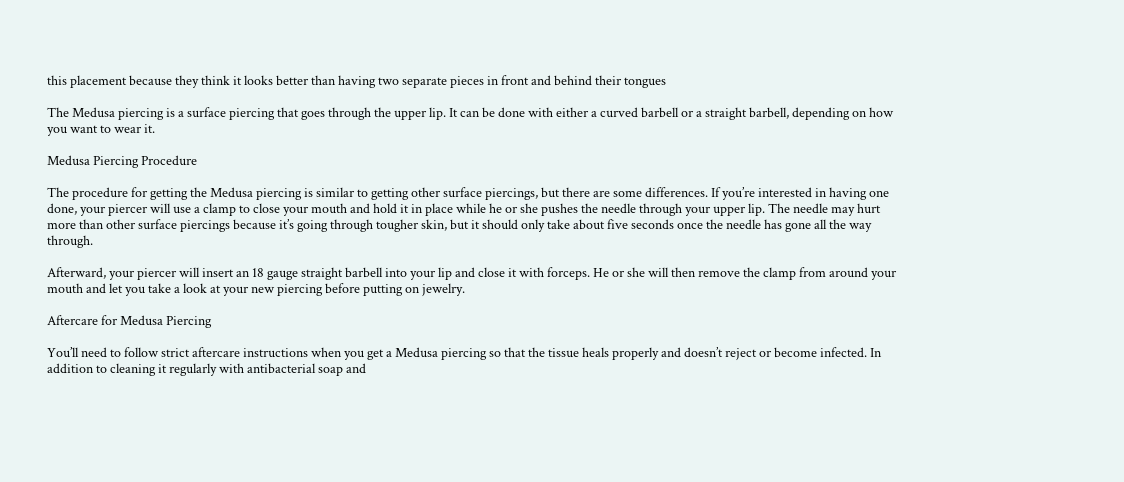this placement because they think it looks better than having two separate pieces in front and behind their tongues

The Medusa piercing is a surface piercing that goes through the upper lip. It can be done with either a curved barbell or a straight barbell, depending on how you want to wear it.

Medusa Piercing Procedure

The procedure for getting the Medusa piercing is similar to getting other surface piercings, but there are some differences. If you’re interested in having one done, your piercer will use a clamp to close your mouth and hold it in place while he or she pushes the needle through your upper lip. The needle may hurt more than other surface piercings because it’s going through tougher skin, but it should only take about five seconds once the needle has gone all the way through.

Afterward, your piercer will insert an 18 gauge straight barbell into your lip and close it with forceps. He or she will then remove the clamp from around your mouth and let you take a look at your new piercing before putting on jewelry.

Aftercare for Medusa Piercing

You’ll need to follow strict aftercare instructions when you get a Medusa piercing so that the tissue heals properly and doesn’t reject or become infected. In addition to cleaning it regularly with antibacterial soap and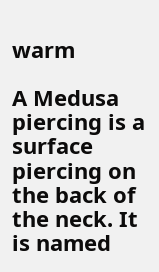warm

A Medusa piercing is a surface piercing on the back of the neck. It is named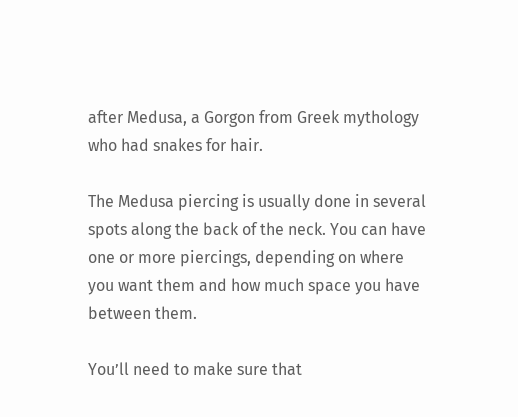after Medusa, a Gorgon from Greek mythology who had snakes for hair.

The Medusa piercing is usually done in several spots along the back of the neck. You can have one or more piercings, depending on where you want them and how much space you have between them.

You’ll need to make sure that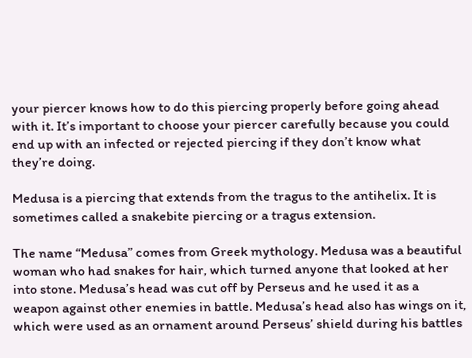your piercer knows how to do this piercing properly before going ahead with it. It’s important to choose your piercer carefully because you could end up with an infected or rejected piercing if they don’t know what they’re doing.

Medusa is a piercing that extends from the tragus to the antihelix. It is sometimes called a snakebite piercing or a tragus extension.

The name “Medusa” comes from Greek mythology. Medusa was a beautiful woman who had snakes for hair, which turned anyone that looked at her into stone. Medusa’s head was cut off by Perseus and he used it as a weapon against other enemies in battle. Medusa’s head also has wings on it, which were used as an ornament around Perseus’ shield during his battles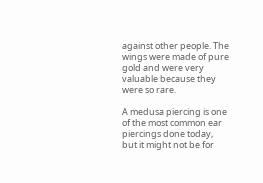against other people. The wings were made of pure gold and were very valuable because they were so rare.

A medusa piercing is one of the most common ear piercings done today, but it might not be for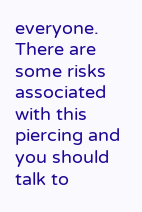everyone. There are some risks associated with this piercing and you should talk to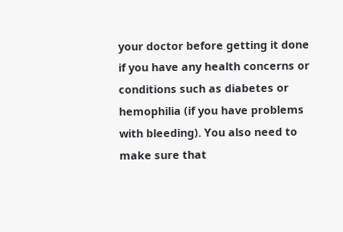your doctor before getting it done if you have any health concerns or conditions such as diabetes or hemophilia (if you have problems with bleeding). You also need to make sure that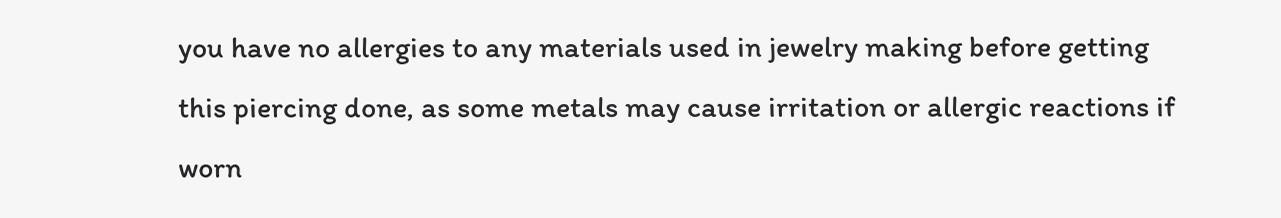you have no allergies to any materials used in jewelry making before getting this piercing done, as some metals may cause irritation or allergic reactions if worn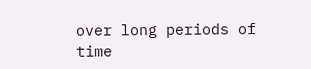over long periods of time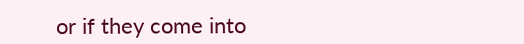or if they come into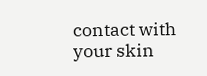contact with your skin